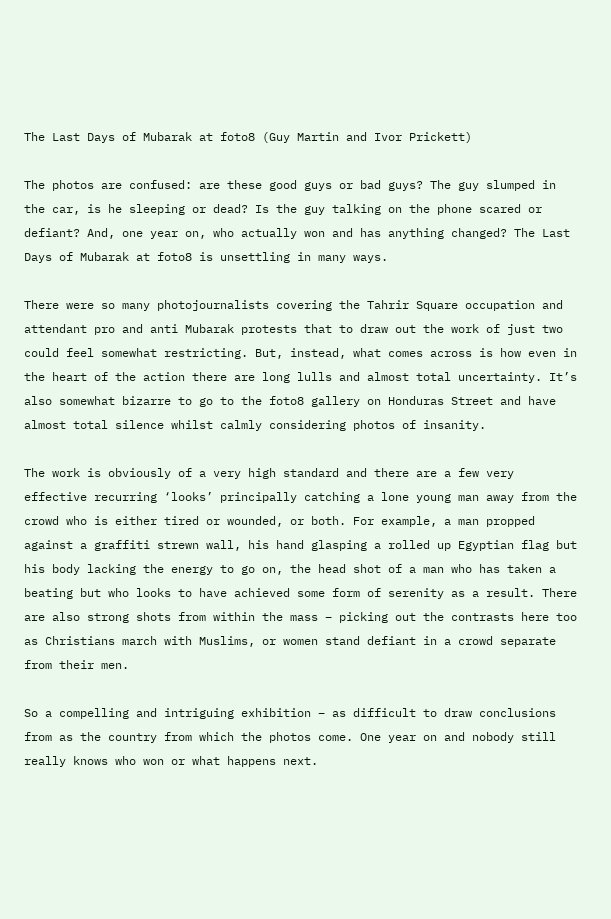The Last Days of Mubarak at foto8 (Guy Martin and Ivor Prickett)

The photos are confused: are these good guys or bad guys? The guy slumped in the car, is he sleeping or dead? Is the guy talking on the phone scared or defiant? And, one year on, who actually won and has anything changed? The Last Days of Mubarak at foto8 is unsettling in many ways.

There were so many photojournalists covering the Tahrir Square occupation and attendant pro and anti Mubarak protests that to draw out the work of just two could feel somewhat restricting. But, instead, what comes across is how even in the heart of the action there are long lulls and almost total uncertainty. It’s also somewhat bizarre to go to the foto8 gallery on Honduras Street and have almost total silence whilst calmly considering photos of insanity.

The work is obviously of a very high standard and there are a few very effective recurring ‘looks’ principally catching a lone young man away from the crowd who is either tired or wounded, or both. For example, a man propped against a graffiti strewn wall, his hand glasping a rolled up Egyptian flag but his body lacking the energy to go on, the head shot of a man who has taken a beating but who looks to have achieved some form of serenity as a result. There are also strong shots from within the mass – picking out the contrasts here too as Christians march with Muslims, or women stand defiant in a crowd separate from their men.

So a compelling and intriguing exhibition – as difficult to draw conclusions from as the country from which the photos come. One year on and nobody still really knows who won or what happens next.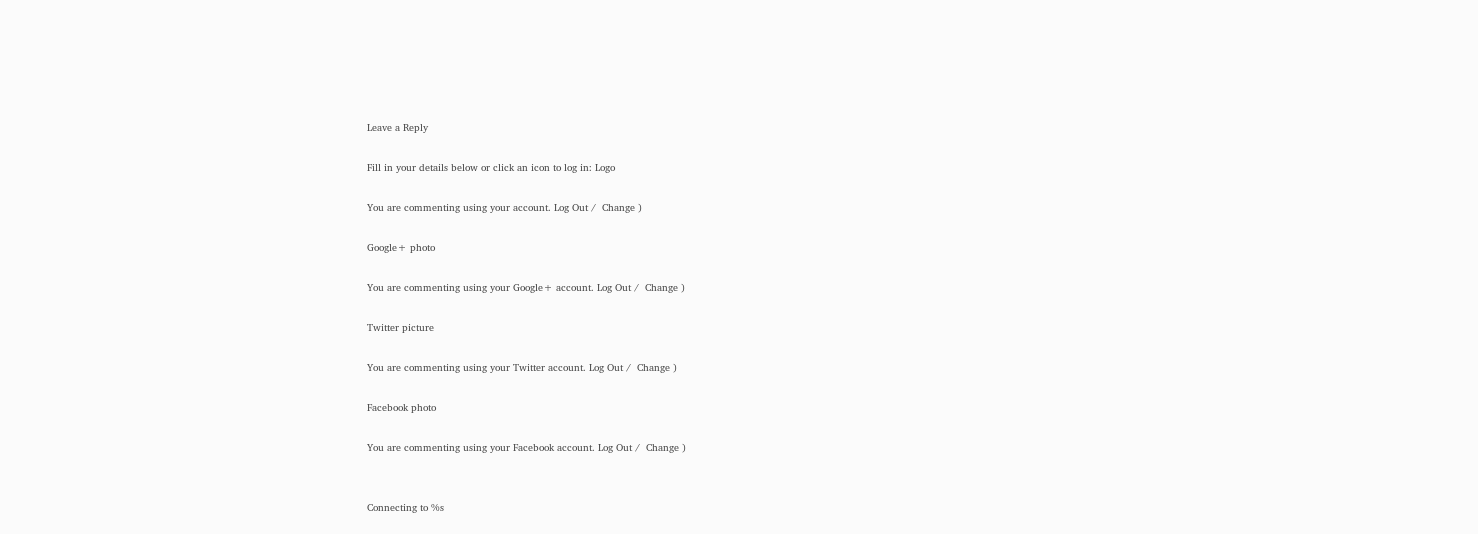Leave a Reply

Fill in your details below or click an icon to log in: Logo

You are commenting using your account. Log Out /  Change )

Google+ photo

You are commenting using your Google+ account. Log Out /  Change )

Twitter picture

You are commenting using your Twitter account. Log Out /  Change )

Facebook photo

You are commenting using your Facebook account. Log Out /  Change )


Connecting to %s